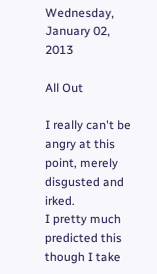Wednesday, January 02, 2013

All Out

I really can't be angry at this point, merely disgusted and irked.
I pretty much predicted this though I take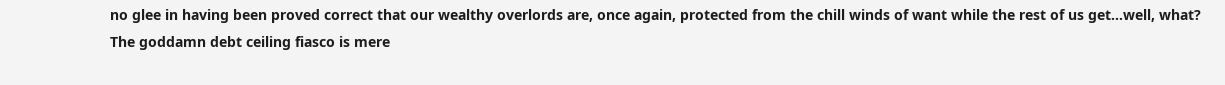no glee in having been proved correct that our wealthy overlords are, once again, protected from the chill winds of want while the rest of us get...well, what? The goddamn debt ceiling fiasco is mere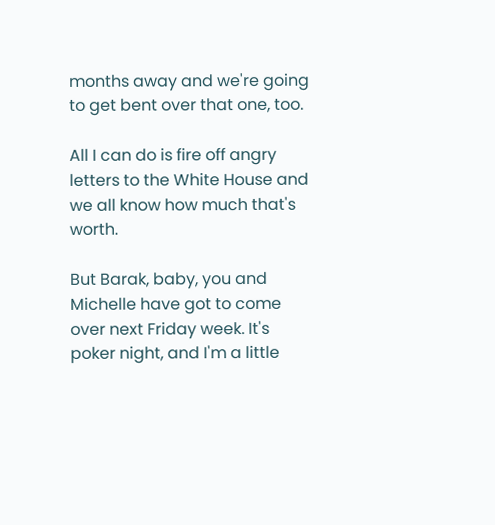months away and we're going to get bent over that one, too.

All I can do is fire off angry letters to the White House and we all know how much that's worth.

But Barak, baby, you and Michelle have got to come over next Friday week. It's poker night, and I'm a little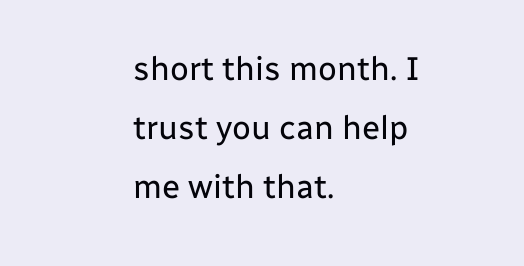short this month. I trust you can help me with that.